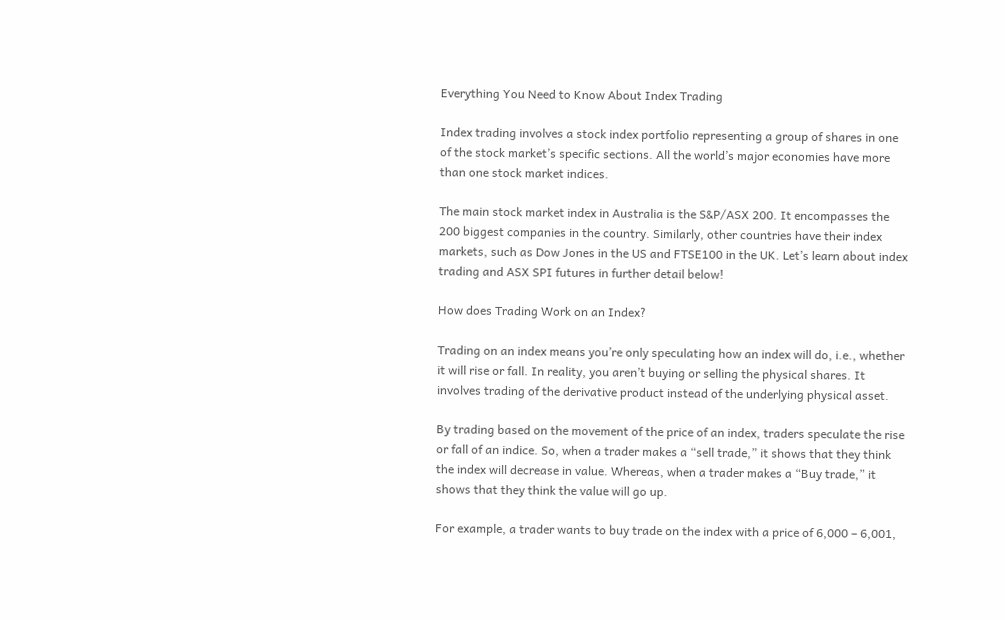Everything You Need to Know About Index Trading

Index trading involves a stock index portfolio representing a group of shares in one of the stock market’s specific sections. All the world’s major economies have more than one stock market indices.

The main stock market index in Australia is the S&P/ASX 200. It encompasses the 200 biggest companies in the country. Similarly, other countries have their index markets, such as Dow Jones in the US and FTSE100 in the UK. Let’s learn about index trading and ASX SPI futures in further detail below!

How does Trading Work on an Index?

Trading on an index means you’re only speculating how an index will do, i.e., whether it will rise or fall. In reality, you aren’t buying or selling the physical shares. It involves trading of the derivative product instead of the underlying physical asset.

By trading based on the movement of the price of an index, traders speculate the rise or fall of an indice. So, when a trader makes a “sell trade,” it shows that they think the index will decrease in value. Whereas, when a trader makes a “Buy trade,” it shows that they think the value will go up.

For example, a trader wants to buy trade on the index with a price of 6,000 – 6,001,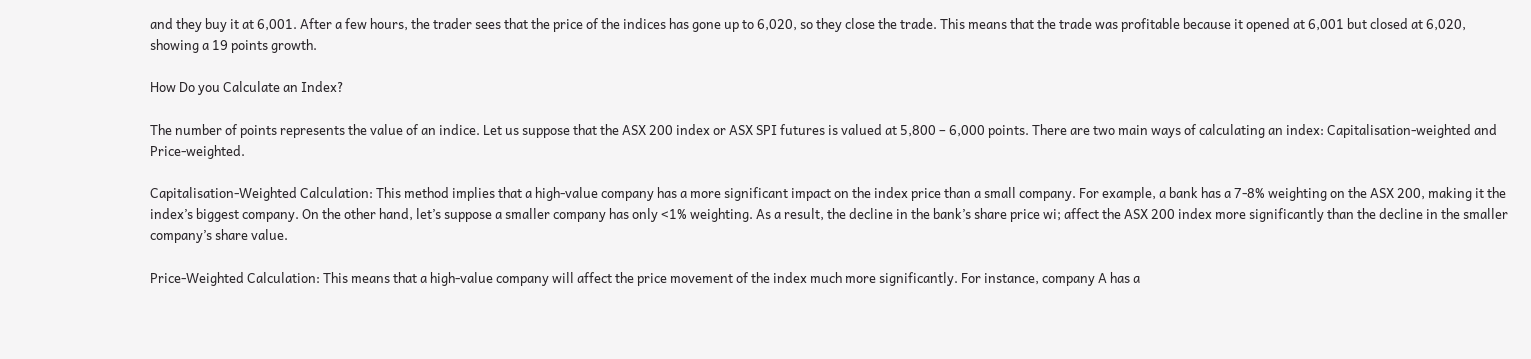and they buy it at 6,001. After a few hours, the trader sees that the price of the indices has gone up to 6,020, so they close the trade. This means that the trade was profitable because it opened at 6,001 but closed at 6,020, showing a 19 points growth.

How Do you Calculate an Index?

The number of points represents the value of an indice. Let us suppose that the ASX 200 index or ASX SPI futures is valued at 5,800 – 6,000 points. There are two main ways of calculating an index: Capitalisation-weighted and Price-weighted.

Capitalisation-Weighted Calculation: This method implies that a high-value company has a more significant impact on the index price than a small company. For example, a bank has a 7-8% weighting on the ASX 200, making it the index’s biggest company. On the other hand, let’s suppose a smaller company has only <1% weighting. As a result, the decline in the bank’s share price wi; affect the ASX 200 index more significantly than the decline in the smaller company’s share value.

Price-Weighted Calculation: This means that a high-value company will affect the price movement of the index much more significantly. For instance, company A has a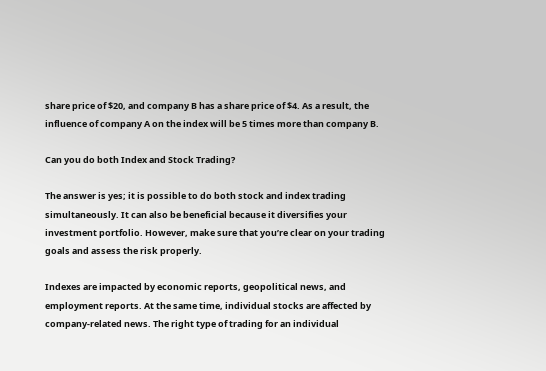share price of $20, and company B has a share price of $4. As a result, the influence of company A on the index will be 5 times more than company B.

Can you do both Index and Stock Trading?

The answer is yes; it is possible to do both stock and index trading simultaneously. It can also be beneficial because it diversifies your investment portfolio. However, make sure that you’re clear on your trading goals and assess the risk properly.

Indexes are impacted by economic reports, geopolitical news, and employment reports. At the same time, individual stocks are affected by company-related news. The right type of trading for an individual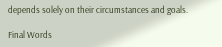depends solely on their circumstances and goals.

Final Words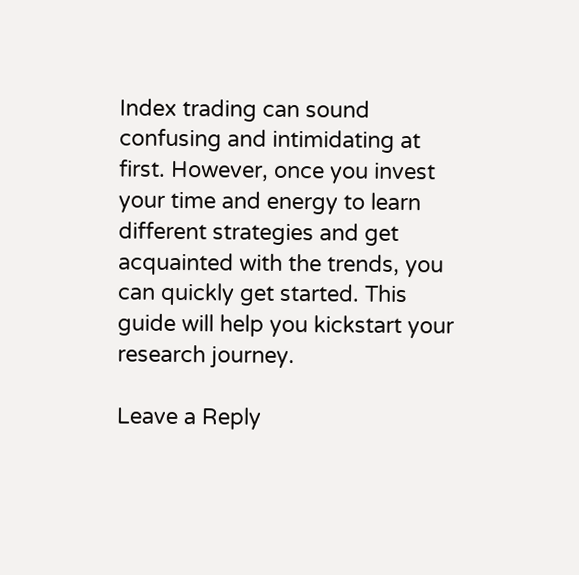Index trading can sound confusing and intimidating at first. However, once you invest your time and energy to learn different strategies and get acquainted with the trends, you can quickly get started. This guide will help you kickstart your research journey.

Leave a Reply